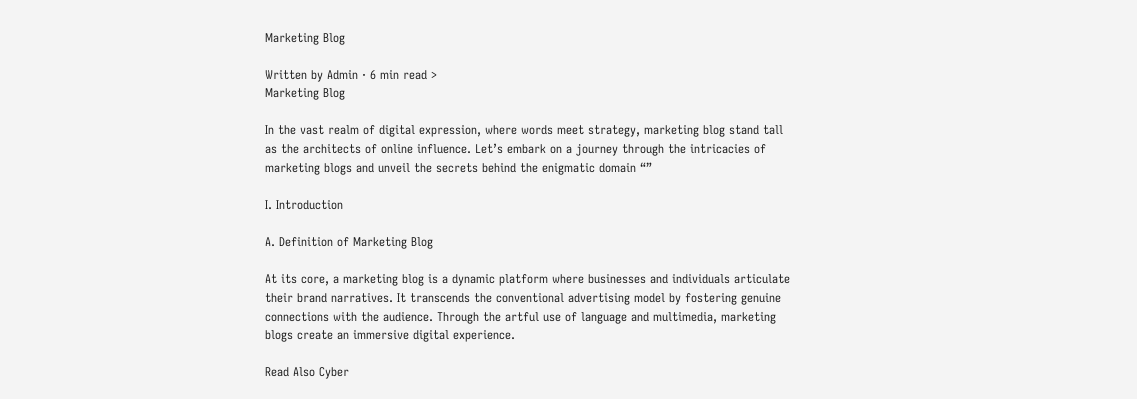Marketing Blog

Written by Admin · 6 min read >
Marketing Blog

In the vast realm of digital expression, where words meet strategy, marketing blog stand tall as the architects of online influence. Let’s embark on a journey through the intricacies of marketing blogs and unveil the secrets behind the enigmatic domain “”

I. Introduction

A. Definition of Marketing Blog

At its core, a marketing blog is a dynamic platform where businesses and individuals articulate their brand narratives. It transcends the conventional advertising model by fostering genuine connections with the audience. Through the artful use of language and multimedia, marketing blogs create an immersive digital experience.

Read Also Cyber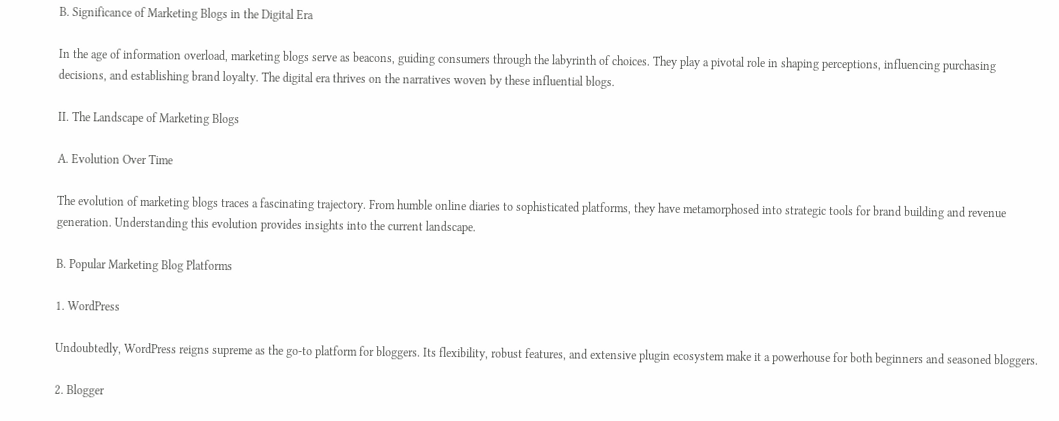B. Significance of Marketing Blogs in the Digital Era

In the age of information overload, marketing blogs serve as beacons, guiding consumers through the labyrinth of choices. They play a pivotal role in shaping perceptions, influencing purchasing decisions, and establishing brand loyalty. The digital era thrives on the narratives woven by these influential blogs.

II. The Landscape of Marketing Blogs

A. Evolution Over Time

The evolution of marketing blogs traces a fascinating trajectory. From humble online diaries to sophisticated platforms, they have metamorphosed into strategic tools for brand building and revenue generation. Understanding this evolution provides insights into the current landscape.

B. Popular Marketing Blog Platforms

1. WordPress

Undoubtedly, WordPress reigns supreme as the go-to platform for bloggers. Its flexibility, robust features, and extensive plugin ecosystem make it a powerhouse for both beginners and seasoned bloggers.

2. Blogger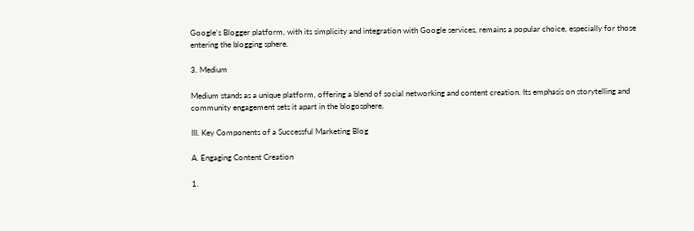Google’s Blogger platform, with its simplicity and integration with Google services, remains a popular choice, especially for those entering the blogging sphere.

3. Medium

Medium stands as a unique platform, offering a blend of social networking and content creation. Its emphasis on storytelling and community engagement sets it apart in the blogosphere.

III. Key Components of a Successful Marketing Blog

A. Engaging Content Creation

1.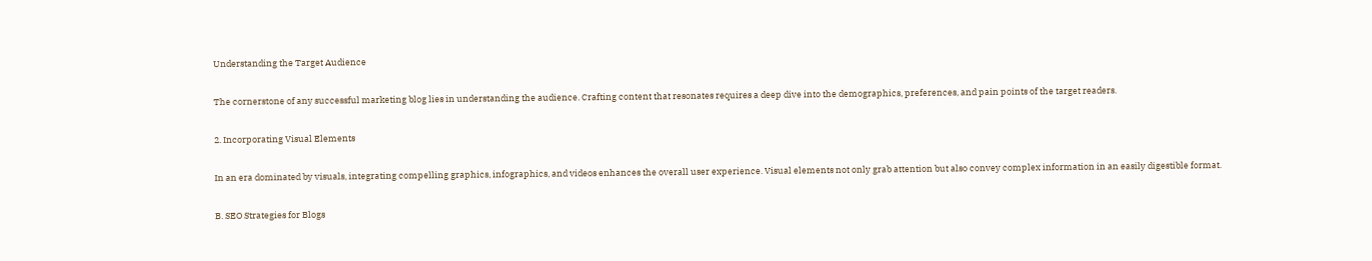Understanding the Target Audience

The cornerstone of any successful marketing blog lies in understanding the audience. Crafting content that resonates requires a deep dive into the demographics, preferences, and pain points of the target readers.

2. Incorporating Visual Elements

In an era dominated by visuals, integrating compelling graphics, infographics, and videos enhances the overall user experience. Visual elements not only grab attention but also convey complex information in an easily digestible format.

B. SEO Strategies for Blogs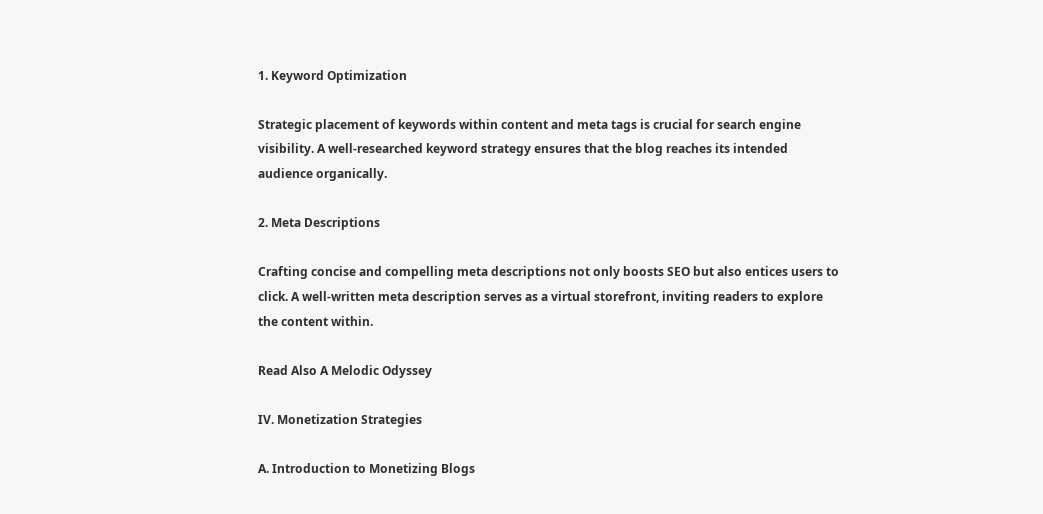1. Keyword Optimization

Strategic placement of keywords within content and meta tags is crucial for search engine visibility. A well-researched keyword strategy ensures that the blog reaches its intended audience organically.

2. Meta Descriptions

Crafting concise and compelling meta descriptions not only boosts SEO but also entices users to click. A well-written meta description serves as a virtual storefront, inviting readers to explore the content within.

Read Also A Melodic Odyssey

IV. Monetization Strategies

A. Introduction to Monetizing Blogs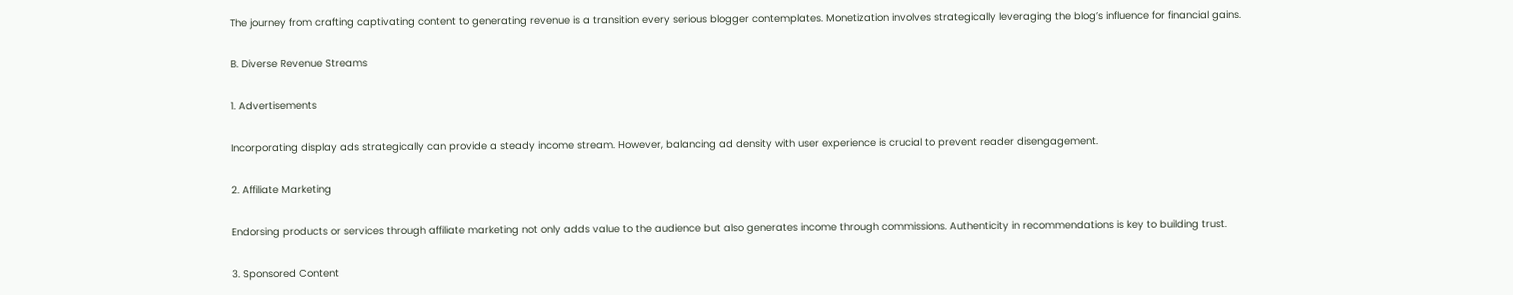The journey from crafting captivating content to generating revenue is a transition every serious blogger contemplates. Monetization involves strategically leveraging the blog’s influence for financial gains.

B. Diverse Revenue Streams

1. Advertisements

Incorporating display ads strategically can provide a steady income stream. However, balancing ad density with user experience is crucial to prevent reader disengagement.

2. Affiliate Marketing

Endorsing products or services through affiliate marketing not only adds value to the audience but also generates income through commissions. Authenticity in recommendations is key to building trust.

3. Sponsored Content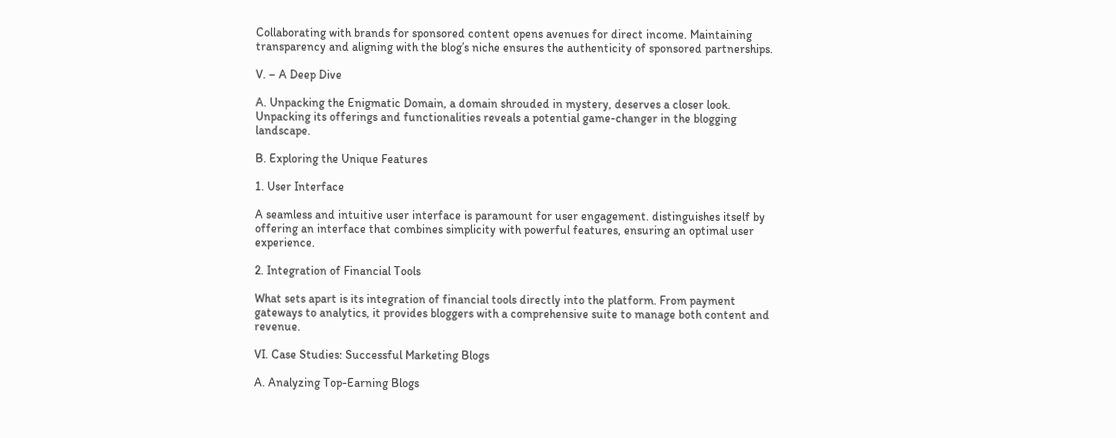Collaborating with brands for sponsored content opens avenues for direct income. Maintaining transparency and aligning with the blog’s niche ensures the authenticity of sponsored partnerships.

V. – A Deep Dive

A. Unpacking the Enigmatic Domain, a domain shrouded in mystery, deserves a closer look. Unpacking its offerings and functionalities reveals a potential game-changer in the blogging landscape.

B. Exploring the Unique Features

1. User Interface

A seamless and intuitive user interface is paramount for user engagement. distinguishes itself by offering an interface that combines simplicity with powerful features, ensuring an optimal user experience.

2. Integration of Financial Tools

What sets apart is its integration of financial tools directly into the platform. From payment gateways to analytics, it provides bloggers with a comprehensive suite to manage both content and revenue.

VI. Case Studies: Successful Marketing Blogs

A. Analyzing Top-Earning Blogs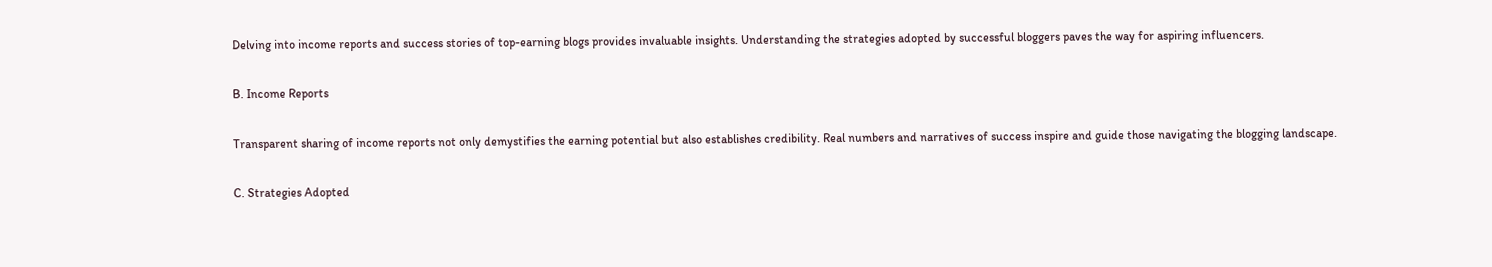Delving into income reports and success stories of top-earning blogs provides invaluable insights. Understanding the strategies adopted by successful bloggers paves the way for aspiring influencers.

B. Income Reports

Transparent sharing of income reports not only demystifies the earning potential but also establishes credibility. Real numbers and narratives of success inspire and guide those navigating the blogging landscape.

C. Strategies Adopted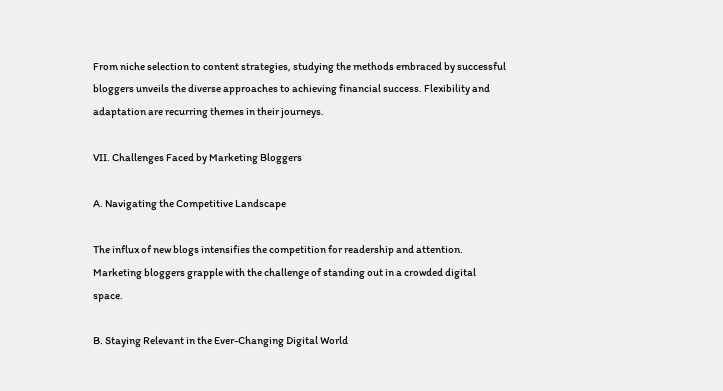From niche selection to content strategies, studying the methods embraced by successful bloggers unveils the diverse approaches to achieving financial success. Flexibility and adaptation are recurring themes in their journeys.

VII. Challenges Faced by Marketing Bloggers

A. Navigating the Competitive Landscape

The influx of new blogs intensifies the competition for readership and attention. Marketing bloggers grapple with the challenge of standing out in a crowded digital space.

B. Staying Relevant in the Ever-Changing Digital World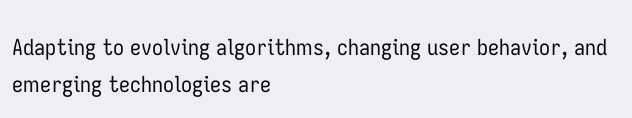Adapting to evolving algorithms, changing user behavior, and emerging technologies are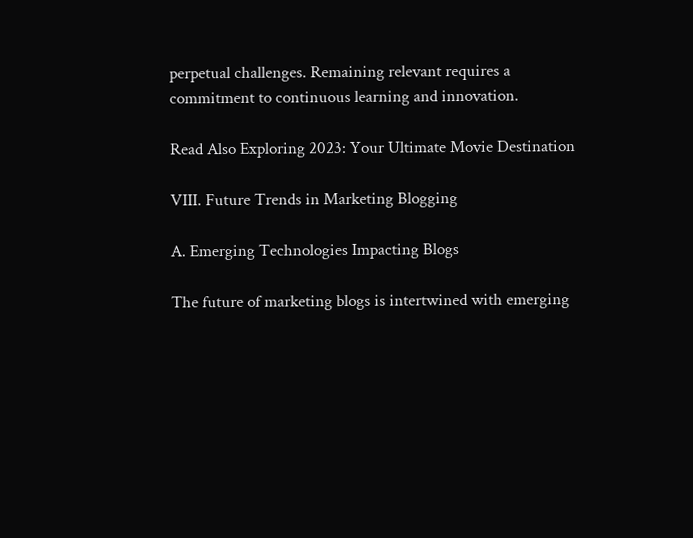perpetual challenges. Remaining relevant requires a commitment to continuous learning and innovation.

Read Also Exploring 2023: Your Ultimate Movie Destination

VIII. Future Trends in Marketing Blogging

A. Emerging Technologies Impacting Blogs

The future of marketing blogs is intertwined with emerging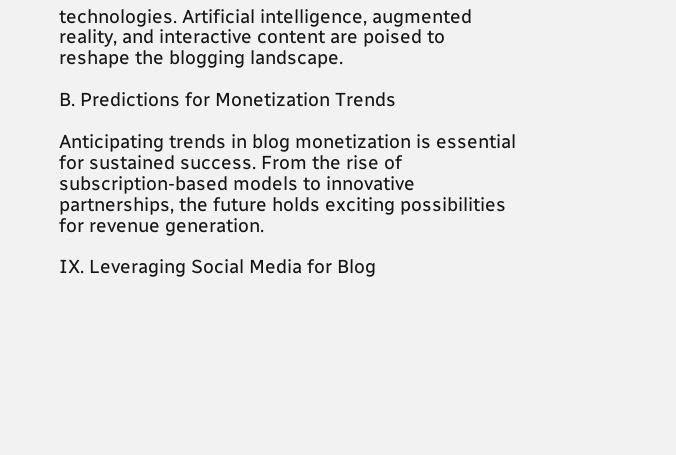technologies. Artificial intelligence, augmented reality, and interactive content are poised to reshape the blogging landscape.

B. Predictions for Monetization Trends

Anticipating trends in blog monetization is essential for sustained success. From the rise of subscription-based models to innovative partnerships, the future holds exciting possibilities for revenue generation.

IX. Leveraging Social Media for Blog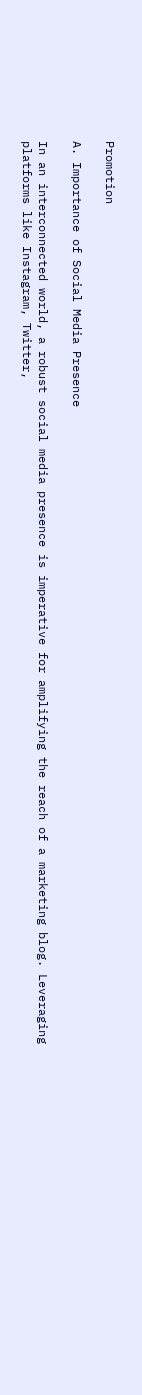Promotion

A. Importance of Social Media Presence

In an interconnected world, a robust social media presence is imperative for amplifying the reach of a marketing blog. Leveraging platforms like Instagram, Twitter,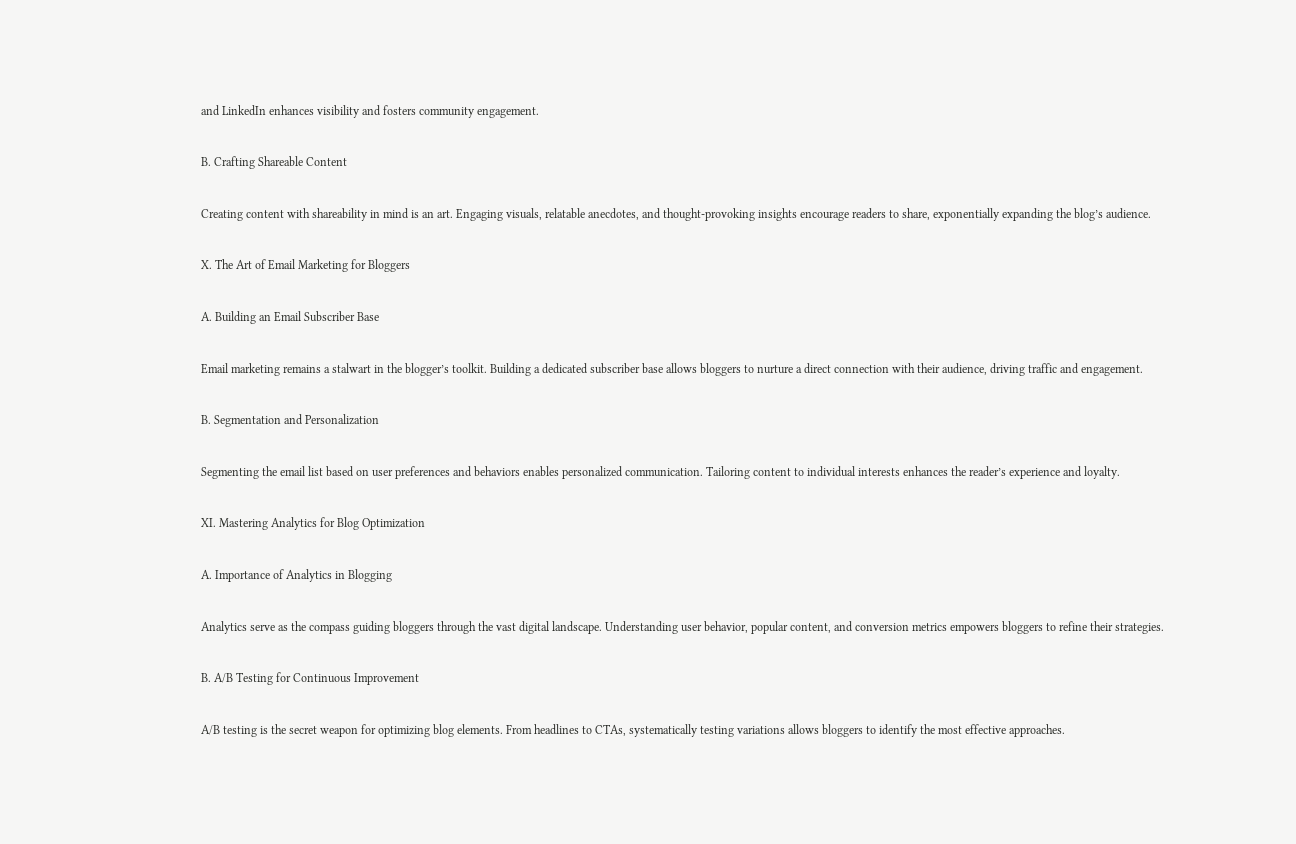and LinkedIn enhances visibility and fosters community engagement.

B. Crafting Shareable Content

Creating content with shareability in mind is an art. Engaging visuals, relatable anecdotes, and thought-provoking insights encourage readers to share, exponentially expanding the blog’s audience.

X. The Art of Email Marketing for Bloggers

A. Building an Email Subscriber Base

Email marketing remains a stalwart in the blogger’s toolkit. Building a dedicated subscriber base allows bloggers to nurture a direct connection with their audience, driving traffic and engagement.

B. Segmentation and Personalization

Segmenting the email list based on user preferences and behaviors enables personalized communication. Tailoring content to individual interests enhances the reader’s experience and loyalty.

XI. Mastering Analytics for Blog Optimization

A. Importance of Analytics in Blogging

Analytics serve as the compass guiding bloggers through the vast digital landscape. Understanding user behavior, popular content, and conversion metrics empowers bloggers to refine their strategies.

B. A/B Testing for Continuous Improvement

A/B testing is the secret weapon for optimizing blog elements. From headlines to CTAs, systematically testing variations allows bloggers to identify the most effective approaches.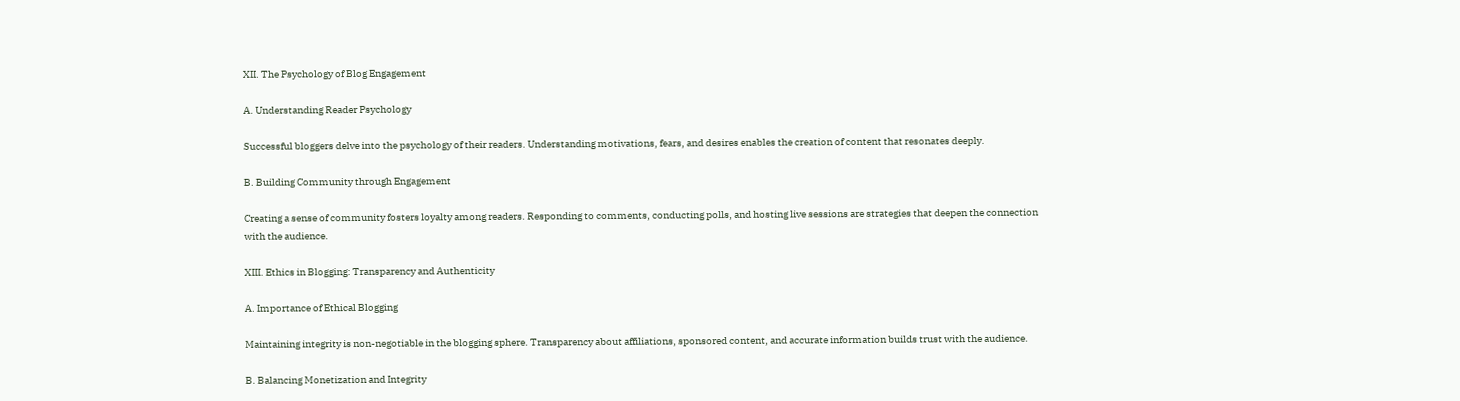XII. The Psychology of Blog Engagement

A. Understanding Reader Psychology

Successful bloggers delve into the psychology of their readers. Understanding motivations, fears, and desires enables the creation of content that resonates deeply.

B. Building Community through Engagement

Creating a sense of community fosters loyalty among readers. Responding to comments, conducting polls, and hosting live sessions are strategies that deepen the connection with the audience.

XIII. Ethics in Blogging: Transparency and Authenticity

A. Importance of Ethical Blogging

Maintaining integrity is non-negotiable in the blogging sphere. Transparency about affiliations, sponsored content, and accurate information builds trust with the audience.

B. Balancing Monetization and Integrity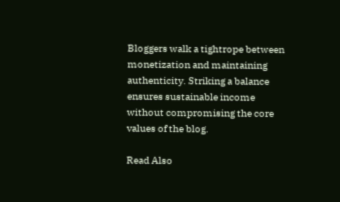Bloggers walk a tightrope between monetization and maintaining authenticity. Striking a balance ensures sustainable income without compromising the core values of the blog.

Read Also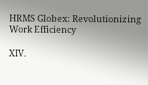HRMS Globex: Revolutionizing Work Efficiency

XIV.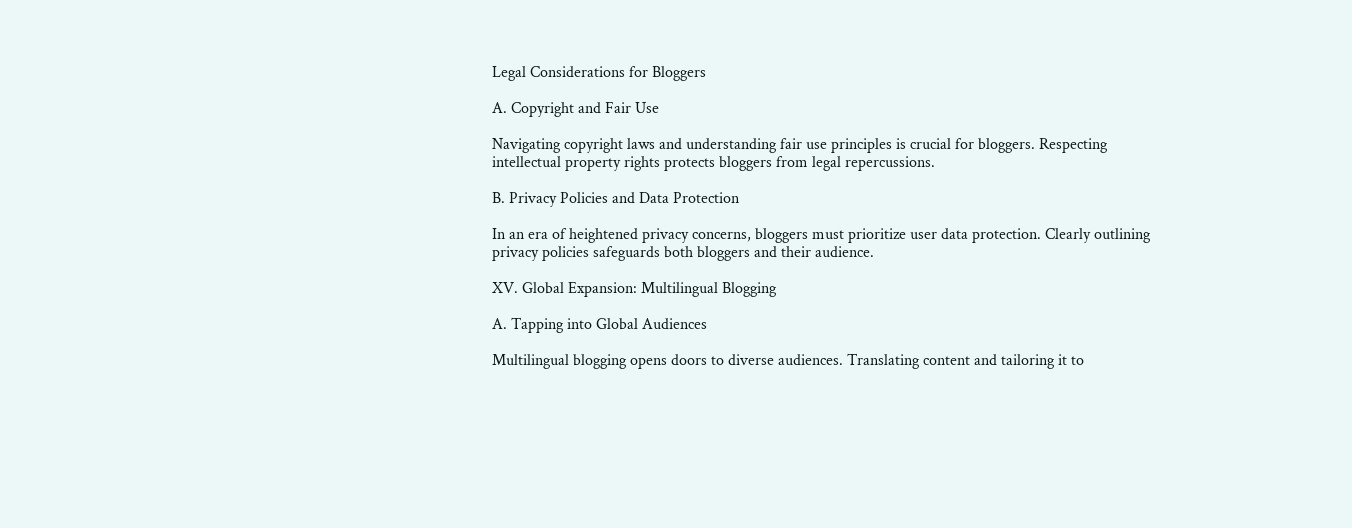Legal Considerations for Bloggers

A. Copyright and Fair Use

Navigating copyright laws and understanding fair use principles is crucial for bloggers. Respecting intellectual property rights protects bloggers from legal repercussions.

B. Privacy Policies and Data Protection

In an era of heightened privacy concerns, bloggers must prioritize user data protection. Clearly outlining privacy policies safeguards both bloggers and their audience.

XV. Global Expansion: Multilingual Blogging

A. Tapping into Global Audiences

Multilingual blogging opens doors to diverse audiences. Translating content and tailoring it to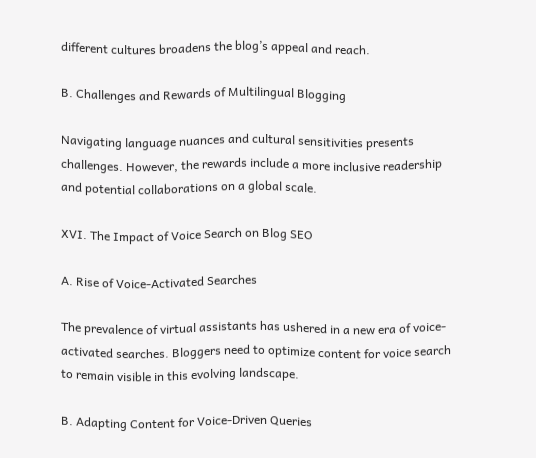different cultures broadens the blog’s appeal and reach.

B. Challenges and Rewards of Multilingual Blogging

Navigating language nuances and cultural sensitivities presents challenges. However, the rewards include a more inclusive readership and potential collaborations on a global scale.

XVI. The Impact of Voice Search on Blog SEO

A. Rise of Voice-Activated Searches

The prevalence of virtual assistants has ushered in a new era of voice-activated searches. Bloggers need to optimize content for voice search to remain visible in this evolving landscape.

B. Adapting Content for Voice-Driven Queries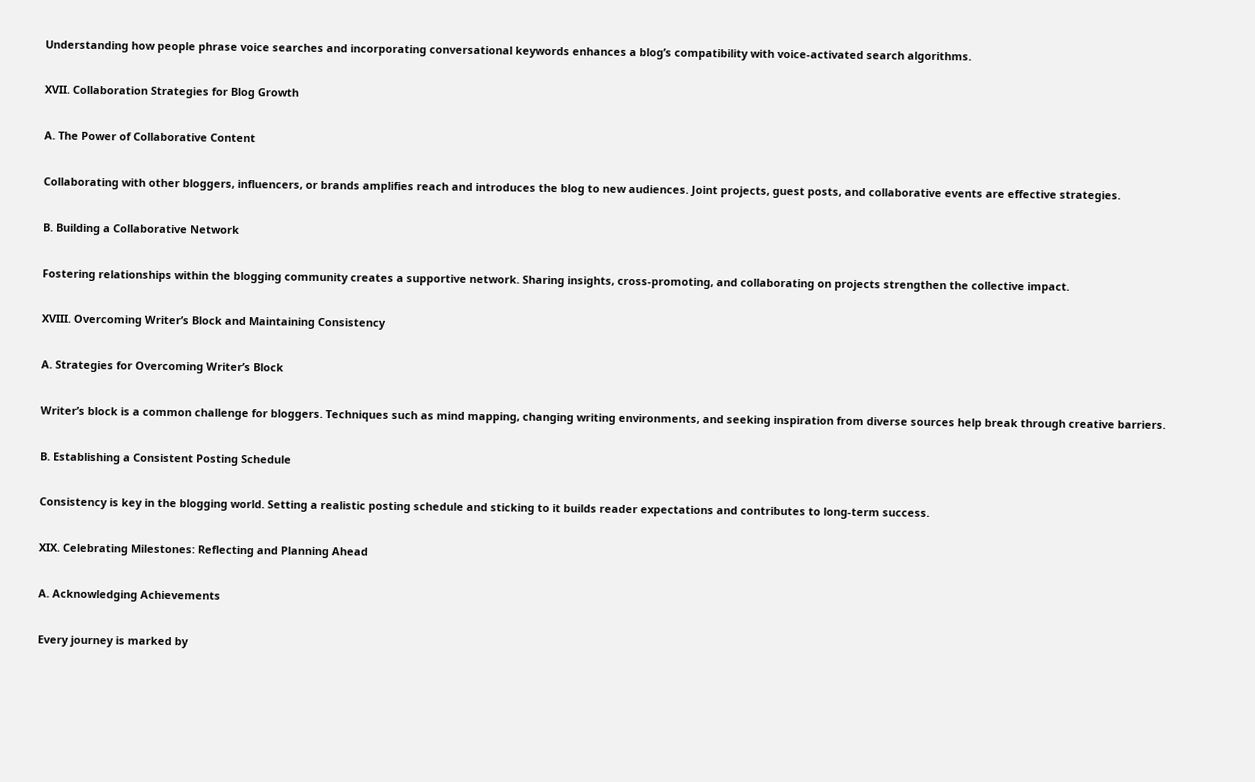Understanding how people phrase voice searches and incorporating conversational keywords enhances a blog’s compatibility with voice-activated search algorithms.

XVII. Collaboration Strategies for Blog Growth

A. The Power of Collaborative Content

Collaborating with other bloggers, influencers, or brands amplifies reach and introduces the blog to new audiences. Joint projects, guest posts, and collaborative events are effective strategies.

B. Building a Collaborative Network

Fostering relationships within the blogging community creates a supportive network. Sharing insights, cross-promoting, and collaborating on projects strengthen the collective impact.

XVIII. Overcoming Writer’s Block and Maintaining Consistency

A. Strategies for Overcoming Writer’s Block

Writer’s block is a common challenge for bloggers. Techniques such as mind mapping, changing writing environments, and seeking inspiration from diverse sources help break through creative barriers.

B. Establishing a Consistent Posting Schedule

Consistency is key in the blogging world. Setting a realistic posting schedule and sticking to it builds reader expectations and contributes to long-term success.

XIX. Celebrating Milestones: Reflecting and Planning Ahead

A. Acknowledging Achievements

Every journey is marked by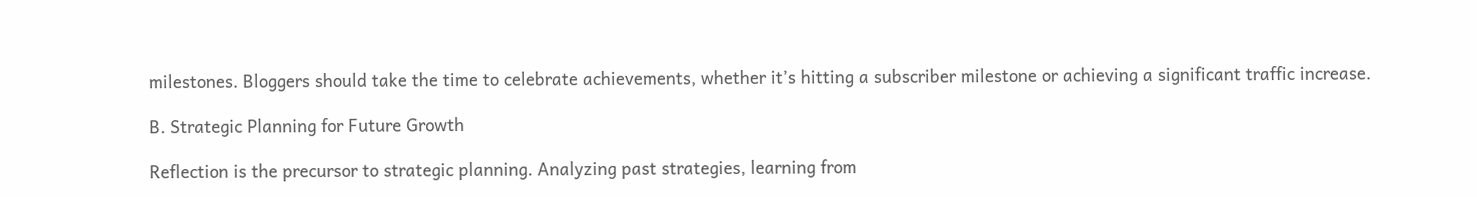milestones. Bloggers should take the time to celebrate achievements, whether it’s hitting a subscriber milestone or achieving a significant traffic increase.

B. Strategic Planning for Future Growth

Reflection is the precursor to strategic planning. Analyzing past strategies, learning from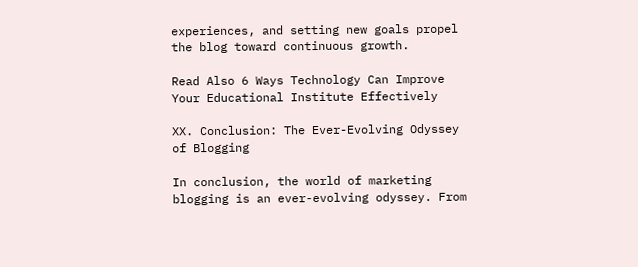experiences, and setting new goals propel the blog toward continuous growth.

Read Also 6 Ways Technology Can Improve Your Educational Institute Effectively

XX. Conclusion: The Ever-Evolving Odyssey of Blogging

In conclusion, the world of marketing blogging is an ever-evolving odyssey. From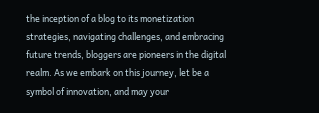the inception of a blog to its monetization strategies, navigating challenges, and embracing future trends, bloggers are pioneers in the digital realm. As we embark on this journey, let be a symbol of innovation, and may your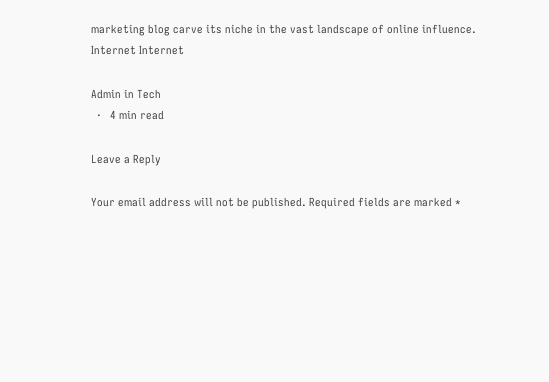marketing blog carve its niche in the vast landscape of online influence. Internet Internet

Admin in Tech
  ·   4 min read

Leave a Reply

Your email address will not be published. Required fields are marked *